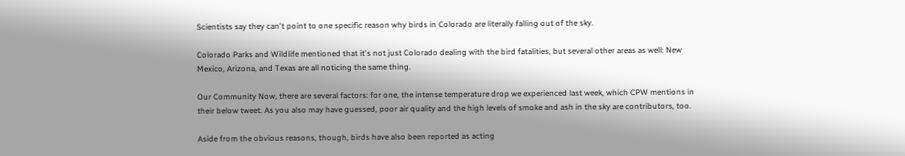Scientists say they can't point to one specific reason why birds in Colorado are literally falling out of the sky.

Colorado Parks and Wildlife mentioned that it's not just Colorado dealing with the bird fatalities, but several other areas as well: New Mexico, Arizona, and Texas are all noticing the same thing.

Our Community Now, there are several factors: for one, the intense temperature drop we experienced last week, which CPW mentions in their below tweet. As you also may have guessed, poor air quality and the high levels of smoke and ash in the sky are contributors, too.

Aside from the obvious reasons, though, birds have also been reported as acting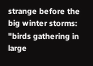strange before the big winter storms: "birds gathering in large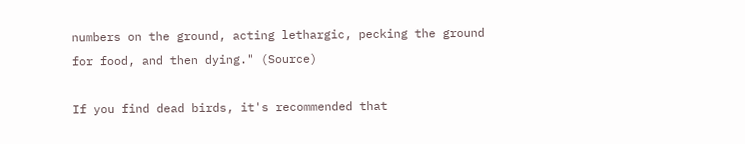numbers on the ground, acting lethargic, pecking the ground for food, and then dying." (Source)

If you find dead birds, it's recommended that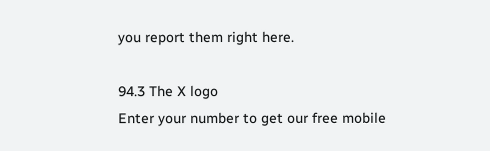you report them right here.

94.3 The X logo
Enter your number to get our free mobile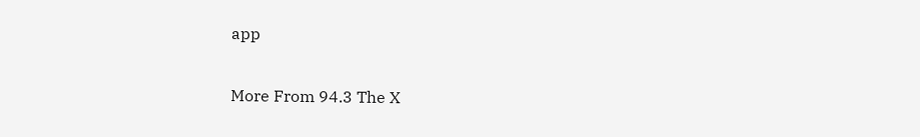app


More From 94.3 The X